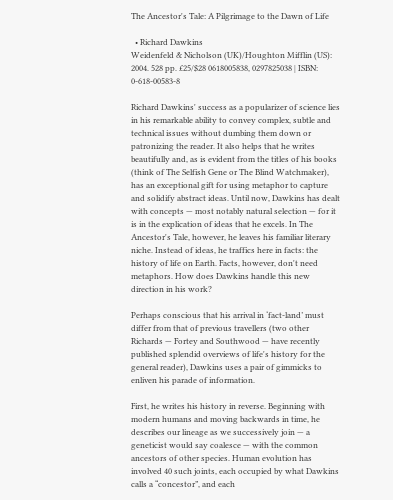The Ancestor's Tale: A Pilgrimage to the Dawn of Life

  • Richard Dawkins
Weidenfeld & Nicholson (UK)/Houghton Mifflin (US): 2004. 528 pp. £25/$28 0618005838, 0297825038 | ISBN: 0-618-00583-8

Richard Dawkins' success as a popularizer of science lies in his remarkable ability to convey complex, subtle and technical issues without dumbing them down or patronizing the reader. It also helps that he writes beautifully and, as is evident from the titles of his books (think of The Selfish Gene or The Blind Watchmaker), has an exceptional gift for using metaphor to capture and solidify abstract ideas. Until now, Dawkins has dealt with concepts — most notably natural selection — for it is in the explication of ideas that he excels. In The Ancestor's Tale, however, he leaves his familiar literary niche. Instead of ideas, he traffics here in facts: the history of life on Earth. Facts, however, don't need metaphors. How does Dawkins handle this new direction in his work?

Perhaps conscious that his arrival in ‘fact-land’ must differ from that of previous travellers (two other Richards — Fortey and Southwood — have recently published splendid overviews of life's history for the general reader), Dawkins uses a pair of gimmicks to enliven his parade of information.

First, he writes his history in reverse. Beginning with modern humans and moving backwards in time, he describes our lineage as we successively join — a geneticist would say coalesce — with the common ancestors of other species. Human evolution has involved 40 such joints, each occupied by what Dawkins calls a “concestor”, and each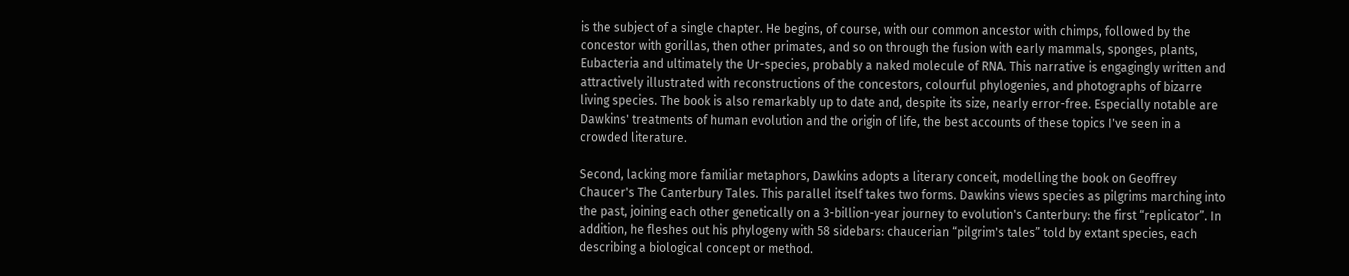is the subject of a single chapter. He begins, of course, with our common ancestor with chimps, followed by the concestor with gorillas, then other primates, and so on through the fusion with early mammals, sponges, plants, Eubacteria and ultimately the Ur-species, probably a naked molecule of RNA. This narrative is engagingly written and attractively illustrated with reconstructions of the concestors, colourful phylogenies, and photographs of bizarre living species. The book is also remarkably up to date and, despite its size, nearly error-free. Especially notable are Dawkins' treatments of human evolution and the origin of life, the best accounts of these topics I've seen in a crowded literature.

Second, lacking more familiar metaphors, Dawkins adopts a literary conceit, modelling the book on Geoffrey Chaucer's The Canterbury Tales. This parallel itself takes two forms. Dawkins views species as pilgrims marching into the past, joining each other genetically on a 3-billion-year journey to evolution's Canterbury: the first “replicator”. In addition, he fleshes out his phylogeny with 58 sidebars: chaucerian “pilgrim's tales” told by extant species, each describing a biological concept or method.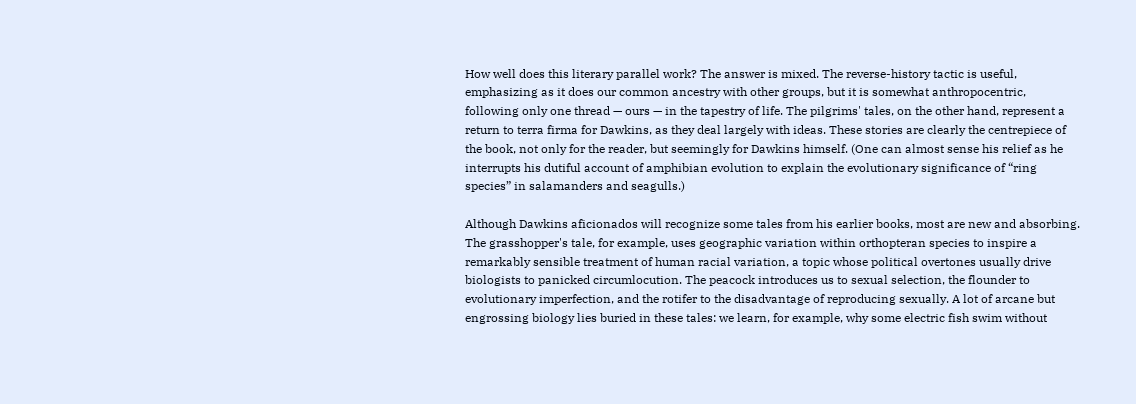How well does this literary parallel work? The answer is mixed. The reverse-history tactic is useful, emphasizing as it does our common ancestry with other groups, but it is somewhat anthropocentric, following only one thread — ours — in the tapestry of life. The pilgrims' tales, on the other hand, represent a return to terra firma for Dawkins, as they deal largely with ideas. These stories are clearly the centrepiece of the book, not only for the reader, but seemingly for Dawkins himself. (One can almost sense his relief as he interrupts his dutiful account of amphibian evolution to explain the evolutionary significance of “ring species” in salamanders and seagulls.)

Although Dawkins aficionados will recognize some tales from his earlier books, most are new and absorbing. The grasshopper's tale, for example, uses geographic variation within orthopteran species to inspire a remarkably sensible treatment of human racial variation, a topic whose political overtones usually drive biologists to panicked circumlocution. The peacock introduces us to sexual selection, the flounder to evolutionary imperfection, and the rotifer to the disadvantage of reproducing sexually. A lot of arcane but engrossing biology lies buried in these tales: we learn, for example, why some electric fish swim without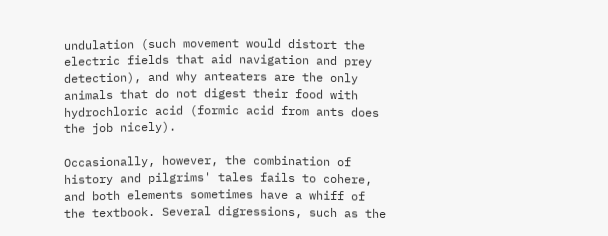undulation (such movement would distort the electric fields that aid navigation and prey detection), and why anteaters are the only animals that do not digest their food with hydrochloric acid (formic acid from ants does the job nicely).

Occasionally, however, the combination of history and pilgrims' tales fails to cohere, and both elements sometimes have a whiff of the textbook. Several digressions, such as the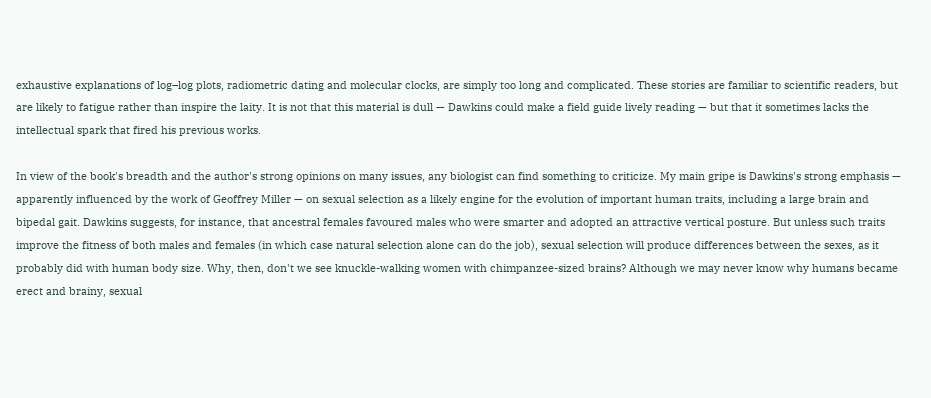exhaustive explanations of log–log plots, radiometric dating and molecular clocks, are simply too long and complicated. These stories are familiar to scientific readers, but are likely to fatigue rather than inspire the laity. It is not that this material is dull — Dawkins could make a field guide lively reading — but that it sometimes lacks the intellectual spark that fired his previous works.

In view of the book's breadth and the author's strong opinions on many issues, any biologist can find something to criticize. My main gripe is Dawkins's strong emphasis — apparently influenced by the work of Geoffrey Miller — on sexual selection as a likely engine for the evolution of important human traits, including a large brain and bipedal gait. Dawkins suggests, for instance, that ancestral females favoured males who were smarter and adopted an attractive vertical posture. But unless such traits improve the fitness of both males and females (in which case natural selection alone can do the job), sexual selection will produce differences between the sexes, as it probably did with human body size. Why, then, don't we see knuckle-walking women with chimpanzee-sized brains? Although we may never know why humans became erect and brainy, sexual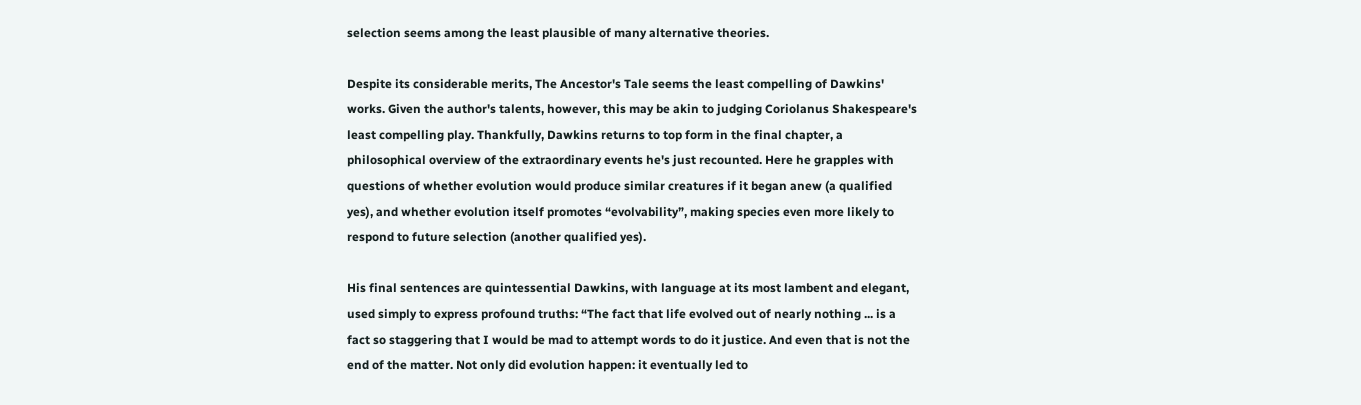selection seems among the least plausible of many alternative theories.

Despite its considerable merits, The Ancestor's Tale seems the least compelling of Dawkins' works. Given the author's talents, however, this may be akin to judging Coriolanus Shakespeare's least compelling play. Thankfully, Dawkins returns to top form in the final chapter, a philosophical overview of the extraordinary events he's just recounted. Here he grapples with questions of whether evolution would produce similar creatures if it began anew (a qualified yes), and whether evolution itself promotes “evolvability”, making species even more likely to respond to future selection (another qualified yes).

His final sentences are quintessential Dawkins, with language at its most lambent and elegant, used simply to express profound truths: “The fact that life evolved out of nearly nothing ... is a fact so staggering that I would be mad to attempt words to do it justice. And even that is not the end of the matter. Not only did evolution happen: it eventually led to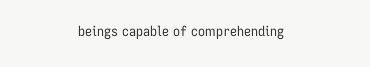beings capable of comprehending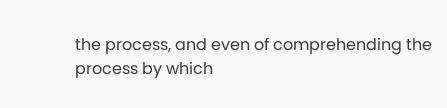the process, and even of comprehending the process by which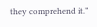they comprehend it.”